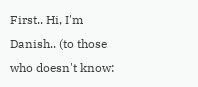First.. Hi, I'm Danish.. (to those who doesn't know: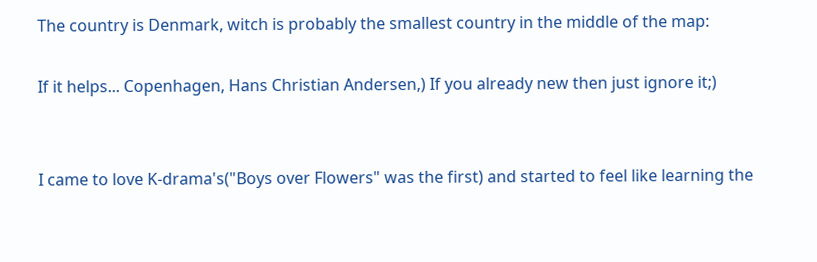The country is Denmark, witch is probably the smallest country in the middle of the map:

If it helps... Copenhagen, Hans Christian Andersen,) If you already new then just ignore it;)


I came to love K-drama's("Boys over Flowers" was the first) and started to feel like learning the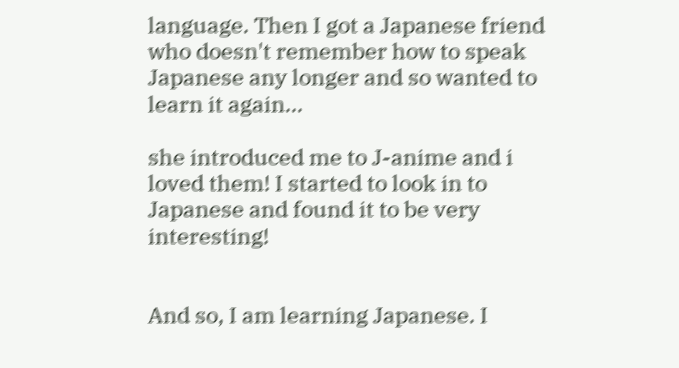language. Then I got a Japanese friend who doesn't remember how to speak Japanese any longer and so wanted to learn it again...

she introduced me to J-anime and i loved them! I started to look in to Japanese and found it to be very interesting!


And so, I am learning Japanese. I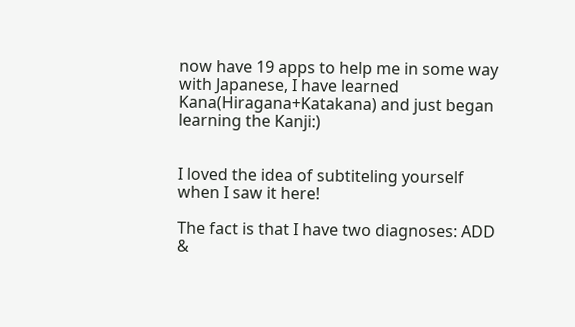now have 19 apps to help me in some way with Japanese, I have learned Kana(Hiragana+Katakana) and just began learning the Kanji:)


I loved the idea of subtiteling yourself when I saw it here!

The fact is that I have two diagnoses: ADD &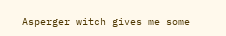Asperger witch gives me some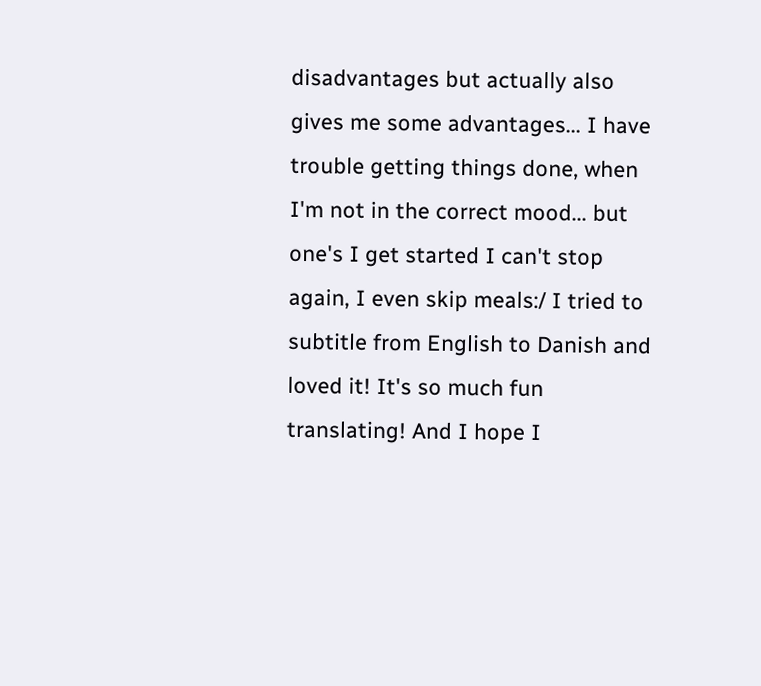disadvantages but actually also gives me some advantages... I have trouble getting things done, when I'm not in the correct mood... but one's I get started I can't stop again, I even skip meals:/ I tried to subtitle from English to Danish and loved it! It's so much fun translating! And I hope I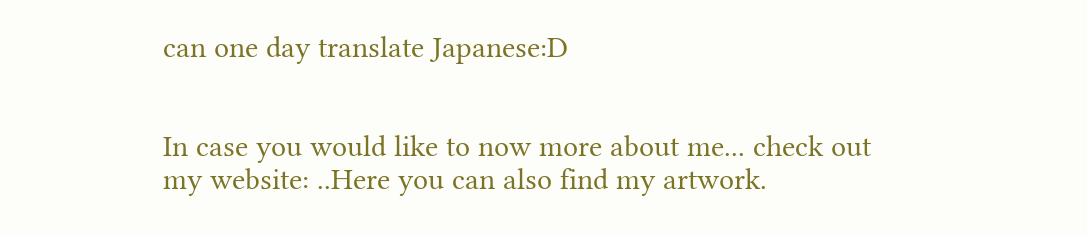can one day translate Japanese:D


In case you would like to now more about me... check out my website: ..Here you can also find my artwork.